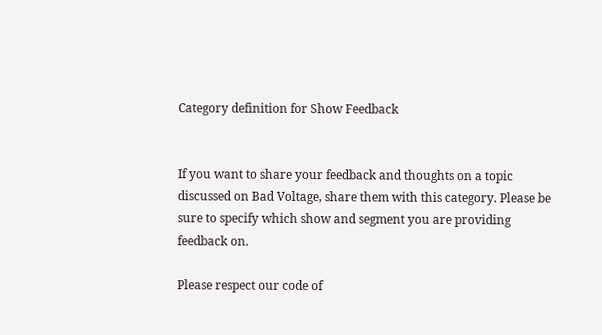Category definition for Show Feedback


If you want to share your feedback and thoughts on a topic discussed on Bad Voltage, share them with this category. Please be sure to specify which show and segment you are providing feedback on.

Please respect our code of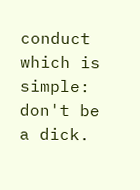conduct which is simple: don't be a dick.